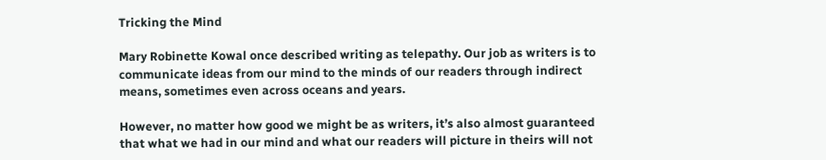Tricking the Mind

Mary Robinette Kowal once described writing as telepathy. Our job as writers is to communicate ideas from our mind to the minds of our readers through indirect means, sometimes even across oceans and years.

However, no matter how good we might be as writers, it’s also almost guaranteed that what we had in our mind and what our readers will picture in theirs will not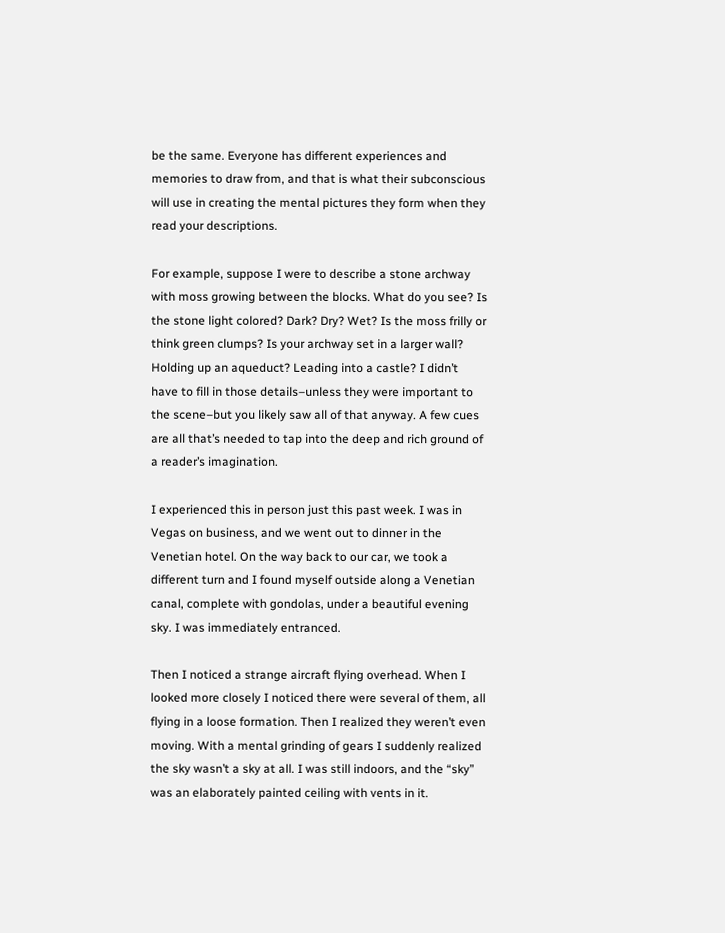be the same. Everyone has different experiences and memories to draw from, and that is what their subconscious will use in creating the mental pictures they form when they read your descriptions.

For example, suppose I were to describe a stone archway with moss growing between the blocks. What do you see? Is the stone light colored? Dark? Dry? Wet? Is the moss frilly or think green clumps? Is your archway set in a larger wall? Holding up an aqueduct? Leading into a castle? I didn’t have to fill in those details–unless they were important to the scene–but you likely saw all of that anyway. A few cues are all that’s needed to tap into the deep and rich ground of a reader’s imagination.

I experienced this in person just this past week. I was in Vegas on business, and we went out to dinner in the Venetian hotel. On the way back to our car, we took a different turn and I found myself outside along a Venetian canal, complete with gondolas, under a beautiful evening sky. I was immediately entranced.

Then I noticed a strange aircraft flying overhead. When I looked more closely I noticed there were several of them, all flying in a loose formation. Then I realized they weren’t even moving. With a mental grinding of gears I suddenly realized the sky wasn’t a sky at all. I was still indoors, and the “sky” was an elaborately painted ceiling with vents in it.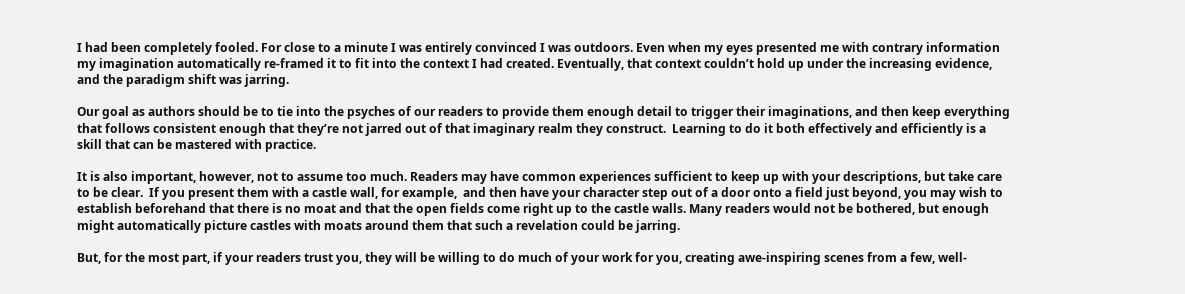I had been completely fooled. For close to a minute I was entirely convinced I was outdoors. Even when my eyes presented me with contrary information my imagination automatically re-framed it to fit into the context I had created. Eventually, that context couldn’t hold up under the increasing evidence, and the paradigm shift was jarring.

Our goal as authors should be to tie into the psyches of our readers to provide them enough detail to trigger their imaginations, and then keep everything that follows consistent enough that they’re not jarred out of that imaginary realm they construct.  Learning to do it both effectively and efficiently is a skill that can be mastered with practice.

It is also important, however, not to assume too much. Readers may have common experiences sufficient to keep up with your descriptions, but take care to be clear.  If you present them with a castle wall, for example,  and then have your character step out of a door onto a field just beyond, you may wish to establish beforehand that there is no moat and that the open fields come right up to the castle walls. Many readers would not be bothered, but enough might automatically picture castles with moats around them that such a revelation could be jarring.

But, for the most part, if your readers trust you, they will be willing to do much of your work for you, creating awe-inspiring scenes from a few, well-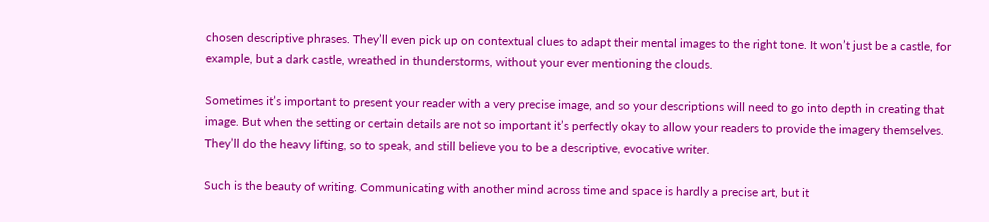chosen descriptive phrases. They’ll even pick up on contextual clues to adapt their mental images to the right tone. It won’t just be a castle, for example, but a dark castle, wreathed in thunderstorms, without your ever mentioning the clouds.

Sometimes it’s important to present your reader with a very precise image, and so your descriptions will need to go into depth in creating that image. But when the setting or certain details are not so important it’s perfectly okay to allow your readers to provide the imagery themselves. They’ll do the heavy lifting, so to speak, and still believe you to be a descriptive, evocative writer.

Such is the beauty of writing. Communicating with another mind across time and space is hardly a precise art, but it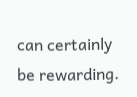can certainly be rewarding.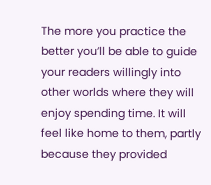The more you practice the better you’ll be able to guide your readers willingly into other worlds where they will enjoy spending time. It will feel like home to them, partly because they provided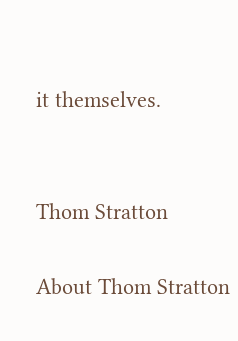it themselves.


Thom Stratton

About Thom Stratton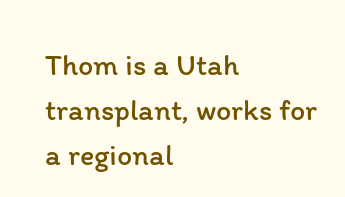Thom is a Utah transplant, works for a regional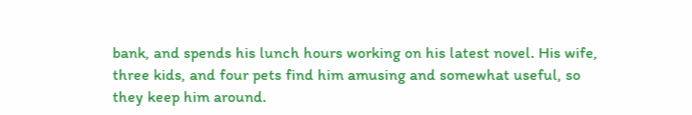bank, and spends his lunch hours working on his latest novel. His wife, three kids, and four pets find him amusing and somewhat useful, so they keep him around.